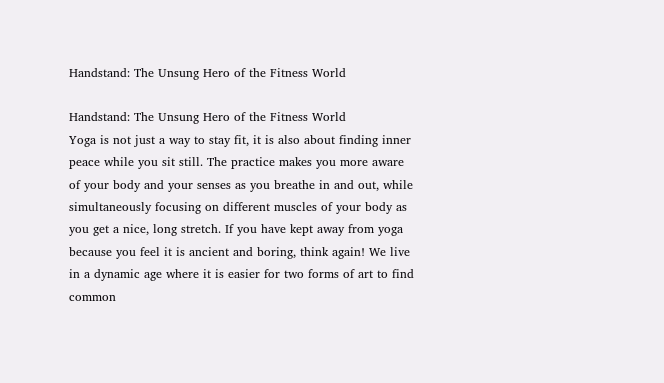Handstand: The Unsung Hero of the Fitness World

Handstand: The Unsung Hero of the Fitness World
Yoga is not just a way to stay fit, it is also about finding inner peace while you sit still. The practice makes you more aware of your body and your senses as you breathe in and out, while simultaneously focusing on different muscles of your body as you get a nice, long stretch. If you have kept away from yoga because you feel it is ancient and boring, think again! We live in a dynamic age where it is easier for two forms of art to find common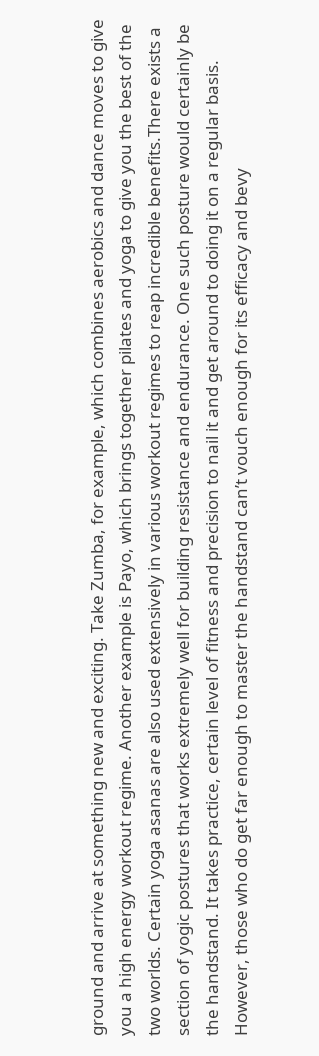ground and arrive at something new and exciting. Take Zumba, for example, which combines aerobics and dance moves to give you a high energy workout regime. Another example is Payo, which brings together pilates and yoga to give you the best of the two worlds. Certain yoga asanas are also used extensively in various workout regimes to reap incredible benefits.There exists a section of yogic postures that works extremely well for building resistance and endurance. One such posture would certainly be the handstand. It takes practice, certain level of fitness and precision to nail it and get around to doing it on a regular basis. However, those who do get far enough to master the handstand can’t vouch enough for its efficacy and bevy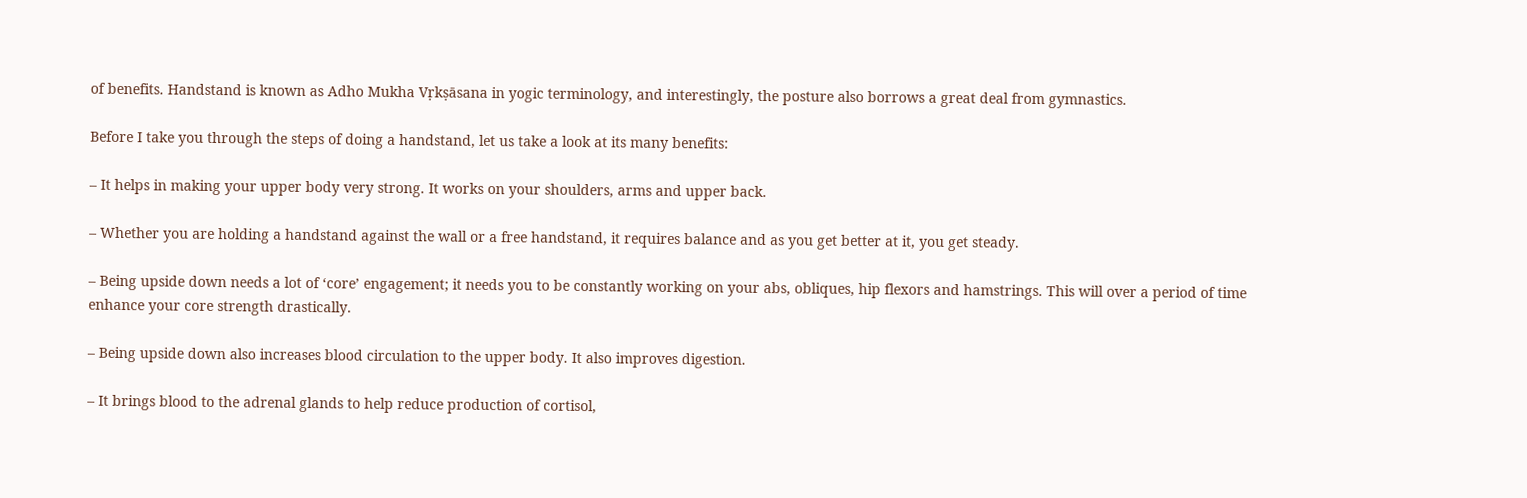of benefits. Handstand is known as Adho Mukha Vṛkṣāsana in yogic terminology, and interestingly, the posture also borrows a great deal from gymnastics.

Before I take you through the steps of doing a handstand, let us take a look at its many benefits:

– It helps in making your upper body very strong. It works on your shoulders, arms and upper back.

– Whether you are holding a handstand against the wall or a free handstand, it requires balance and as you get better at it, you get steady.

– Being upside down needs a lot of ‘core’ engagement; it needs you to be constantly working on your abs, obliques, hip flexors and hamstrings. This will over a period of time enhance your core strength drastically.

– Being upside down also increases blood circulation to the upper body. It also improves digestion.

– It brings blood to the adrenal glands to help reduce production of cortisol,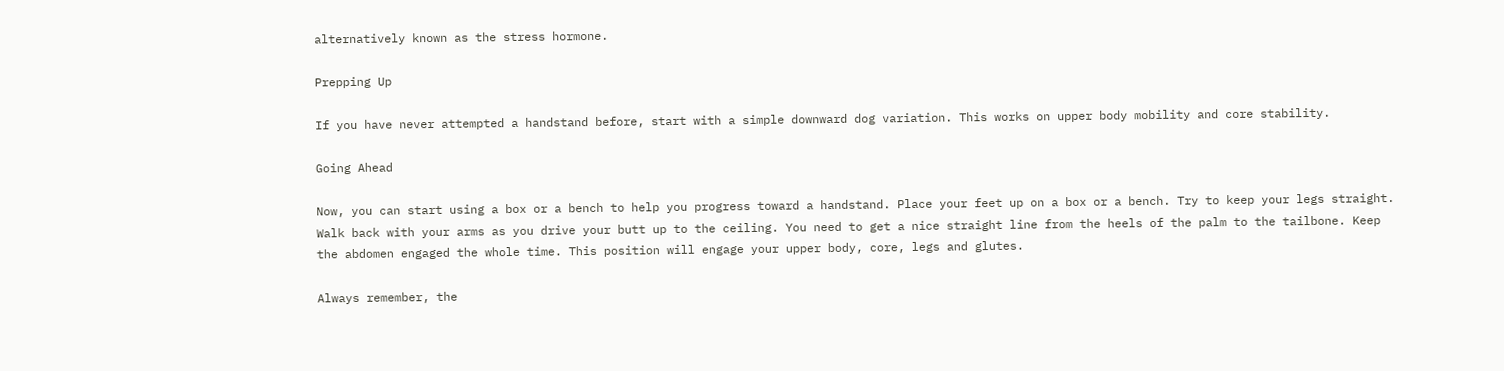alternatively known as the stress hormone.

Prepping Up

If you have never attempted a handstand before, start with a simple downward dog variation. This works on upper body mobility and core stability.

Going Ahead

Now, you can start using a box or a bench to help you progress toward a handstand. Place your feet up on a box or a bench. Try to keep your legs straight. Walk back with your arms as you drive your butt up to the ceiling. You need to get a nice straight line from the heels of the palm to the tailbone. Keep the abdomen engaged the whole time. This position will engage your upper body, core, legs and glutes.

Always remember, the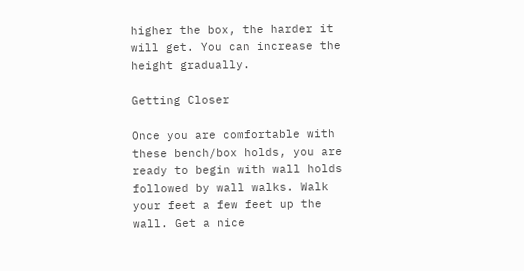higher the box, the harder it will get. You can increase the height gradually.

Getting Closer

Once you are comfortable with these bench/box holds, you are ready to begin with wall holds followed by wall walks. Walk your feet a few feet up the wall. Get a nice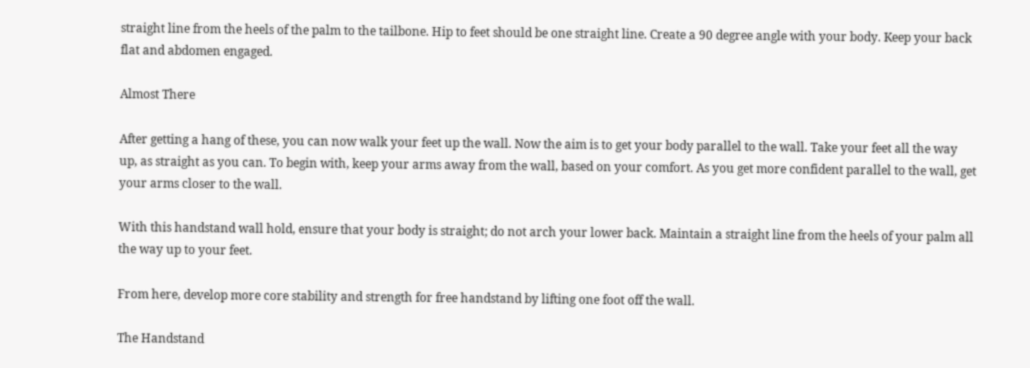straight line from the heels of the palm to the tailbone. Hip to feet should be one straight line. Create a 90 degree angle with your body. Keep your back flat and abdomen engaged.

Almost There

After getting a hang of these, you can now walk your feet up the wall. Now the aim is to get your body parallel to the wall. Take your feet all the way up, as straight as you can. To begin with, keep your arms away from the wall, based on your comfort. As you get more confident parallel to the wall, get your arms closer to the wall.

With this handstand wall hold, ensure that your body is straight; do not arch your lower back. Maintain a straight line from the heels of your palm all the way up to your feet.

From here, develop more core stability and strength for free handstand by lifting one foot off the wall.

The Handstand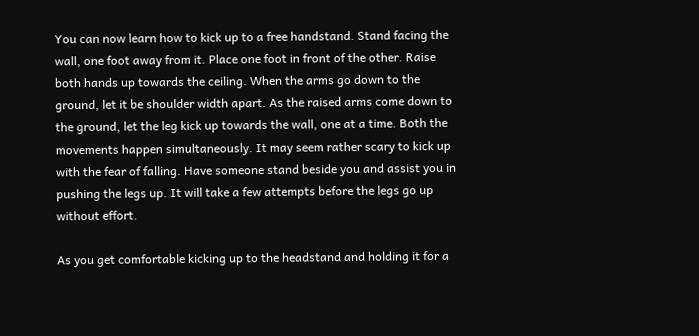You can now learn how to kick up to a free handstand. Stand facing the wall, one foot away from it. Place one foot in front of the other. Raise both hands up towards the ceiling. When the arms go down to the ground, let it be shoulder width apart. As the raised arms come down to the ground, let the leg kick up towards the wall, one at a time. Both the movements happen simultaneously. It may seem rather scary to kick up with the fear of falling. Have someone stand beside you and assist you in pushing the legs up. It will take a few attempts before the legs go up without effort.

As you get comfortable kicking up to the headstand and holding it for a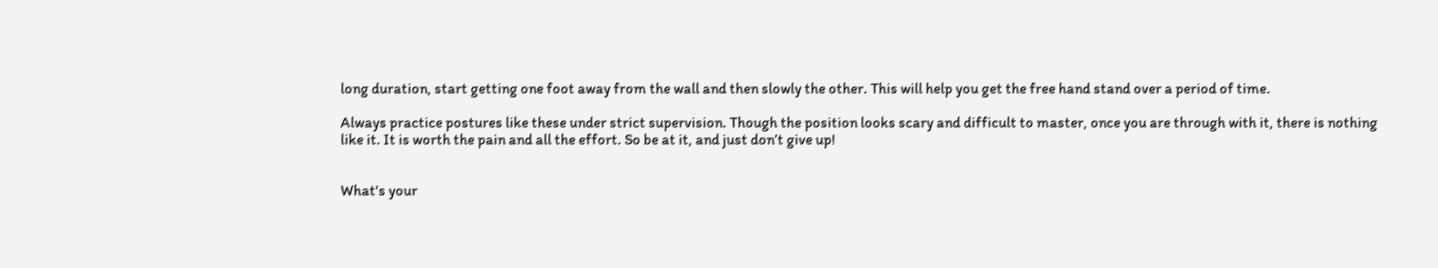long duration, start getting one foot away from the wall and then slowly the other. This will help you get the free hand stand over a period of time.

Always practice postures like these under strict supervision. Though the position looks scary and difficult to master, once you are through with it, there is nothing like it. It is worth the pain and all the effort. So be at it, and just don’t give up!


What's your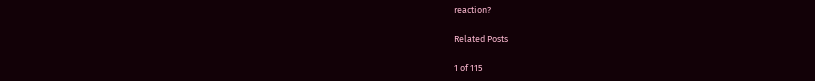reaction?

Related Posts

1 of 115